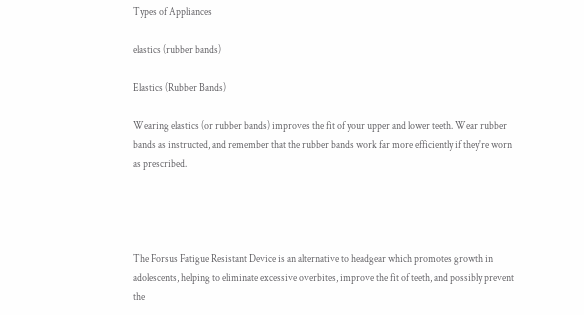Types of Appliances

elastics (rubber bands)

Elastics (Rubber Bands)

Wearing elastics (or rubber bands) improves the fit of your upper and lower teeth. Wear rubber bands as instructed, and remember that the rubber bands work far more efficiently if they're worn as prescribed.




The Forsus Fatigue Resistant Device is an alternative to headgear which promotes growth in adolescents, helping to eliminate excessive overbites, improve the fit of teeth, and possibly prevent the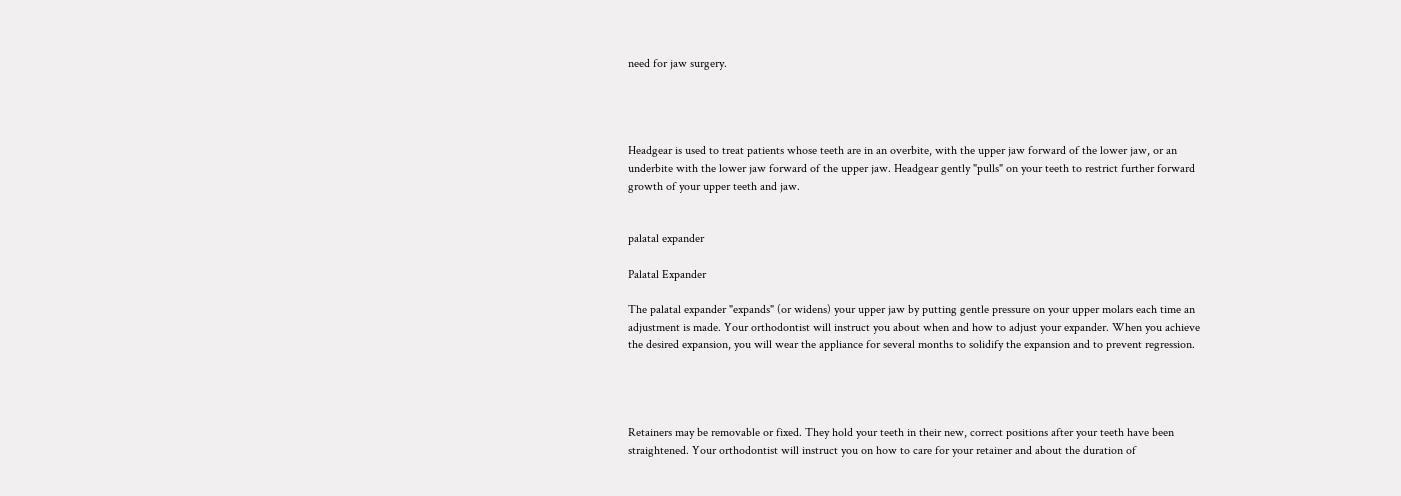need for jaw surgery.




Headgear is used to treat patients whose teeth are in an overbite, with the upper jaw forward of the lower jaw, or an underbite with the lower jaw forward of the upper jaw. Headgear gently "pulls" on your teeth to restrict further forward growth of your upper teeth and jaw.


palatal expander

Palatal Expander

The palatal expander "expands" (or widens) your upper jaw by putting gentle pressure on your upper molars each time an adjustment is made. Your orthodontist will instruct you about when and how to adjust your expander. When you achieve the desired expansion, you will wear the appliance for several months to solidify the expansion and to prevent regression.




Retainers may be removable or fixed. They hold your teeth in their new, correct positions after your teeth have been straightened. Your orthodontist will instruct you on how to care for your retainer and about the duration of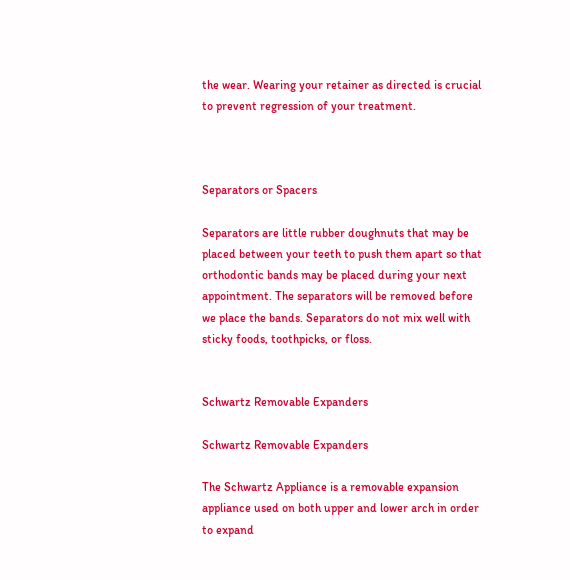the wear. Wearing your retainer as directed is crucial to prevent regression of your treatment.



Separators or Spacers

Separators are little rubber doughnuts that may be placed between your teeth to push them apart so that orthodontic bands may be placed during your next appointment. The separators will be removed before we place the bands. Separators do not mix well with sticky foods, toothpicks, or floss.


Schwartz Removable Expanders

Schwartz Removable Expanders

The Schwartz Appliance is a removable expansion appliance used on both upper and lower arch in order to expand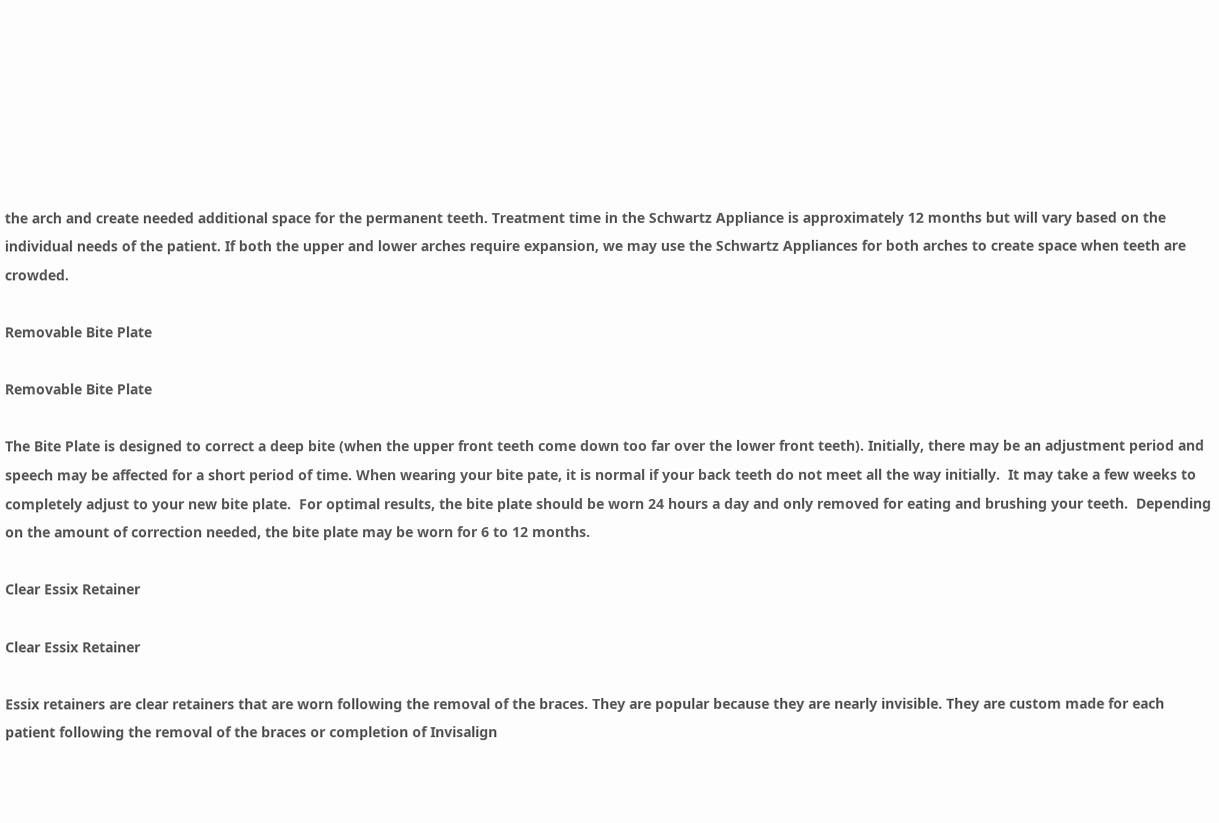the arch and create needed additional space for the permanent teeth. Treatment time in the Schwartz Appliance is approximately 12 months but will vary based on the individual needs of the patient. If both the upper and lower arches require expansion, we may use the Schwartz Appliances for both arches to create space when teeth are crowded.

Removable Bite Plate

Removable Bite Plate

The Bite Plate is designed to correct a deep bite (when the upper front teeth come down too far over the lower front teeth). Initially, there may be an adjustment period and speech may be affected for a short period of time. When wearing your bite pate, it is normal if your back teeth do not meet all the way initially.  It may take a few weeks to completely adjust to your new bite plate.  For optimal results, the bite plate should be worn 24 hours a day and only removed for eating and brushing your teeth.  Depending on the amount of correction needed, the bite plate may be worn for 6 to 12 months.

Clear Essix Retainer

Clear Essix Retainer

Essix retainers are clear retainers that are worn following the removal of the braces. They are popular because they are nearly invisible. They are custom made for each patient following the removal of the braces or completion of Invisalign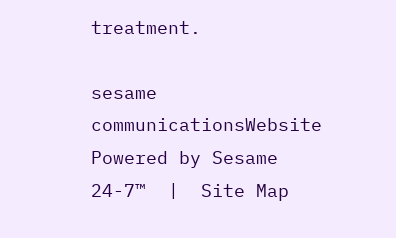treatment.

sesame communicationsWebsite Powered by Sesame 24-7™  |  Site Map